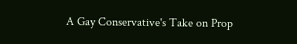A Gay Conservative's Take on Prop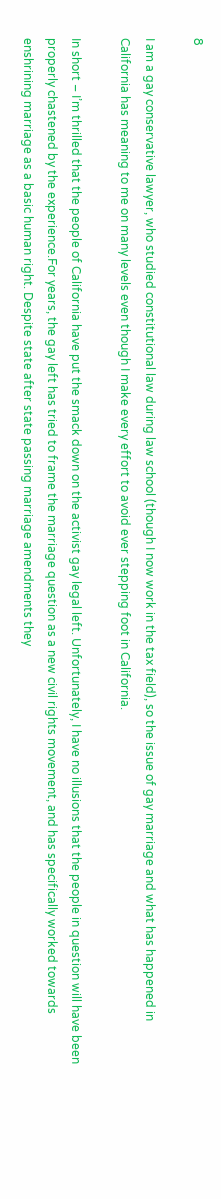8

I am a gay conservative lawyer, who studied constitutional law during law school (though I now work in the tax field), so the issue of gay marriage and what has happened in California has meaning to me on many levels even though I make every effort to avoid ever stepping foot in California.

In short – I’m thrilled that the people of California have put the smack down on the activist gay legal left. Unfortunately, I have no illusions that the people in question will have been properly chastened by the experience.For years, the gay left has tried to frame the marriage question as a new civil rights movement, and has specifically worked towards enshrining marriage as a basic human right. Despite state after state passing marriage amendments they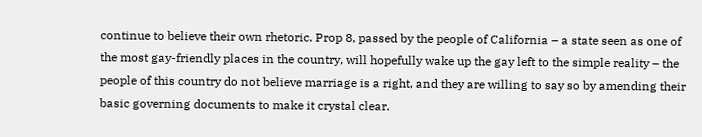continue to believe their own rhetoric. Prop 8, passed by the people of California – a state seen as one of the most gay-friendly places in the country, will hopefully wake up the gay left to the simple reality – the people of this country do not believe marriage is a right, and they are willing to say so by amending their basic governing documents to make it crystal clear.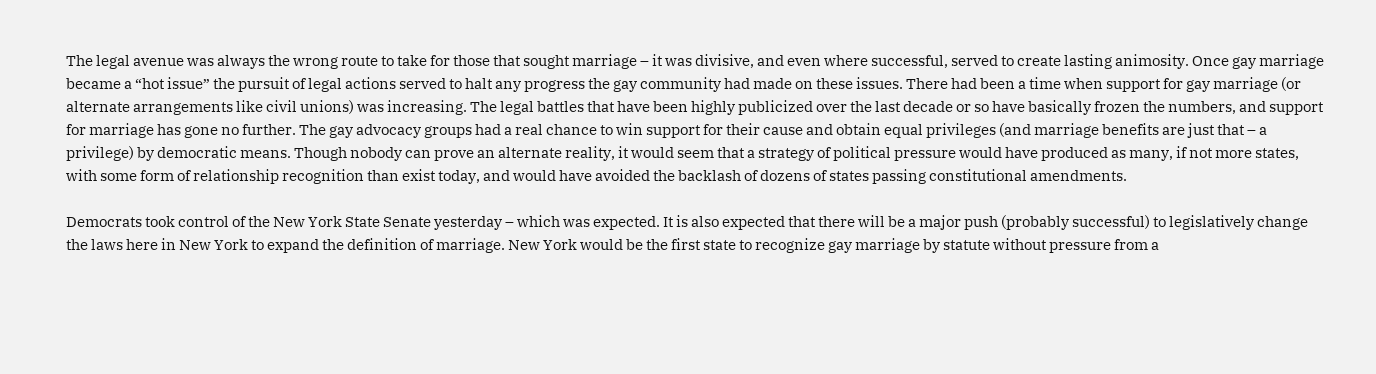The legal avenue was always the wrong route to take for those that sought marriage – it was divisive, and even where successful, served to create lasting animosity. Once gay marriage became a “hot issue” the pursuit of legal actions served to halt any progress the gay community had made on these issues. There had been a time when support for gay marriage (or alternate arrangements like civil unions) was increasing. The legal battles that have been highly publicized over the last decade or so have basically frozen the numbers, and support for marriage has gone no further. The gay advocacy groups had a real chance to win support for their cause and obtain equal privileges (and marriage benefits are just that – a privilege) by democratic means. Though nobody can prove an alternate reality, it would seem that a strategy of political pressure would have produced as many, if not more states, with some form of relationship recognition than exist today, and would have avoided the backlash of dozens of states passing constitutional amendments.

Democrats took control of the New York State Senate yesterday – which was expected. It is also expected that there will be a major push (probably successful) to legislatively change the laws here in New York to expand the definition of marriage. New York would be the first state to recognize gay marriage by statute without pressure from a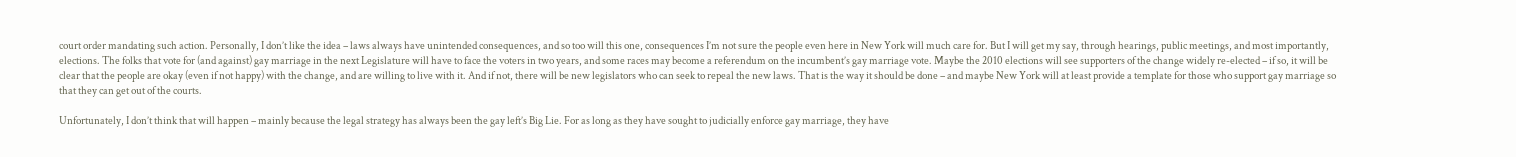court order mandating such action. Personally, I don’t like the idea – laws always have unintended consequences, and so too will this one, consequences I’m not sure the people even here in New York will much care for. But I will get my say, through hearings, public meetings, and most importantly, elections. The folks that vote for (and against) gay marriage in the next Legislature will have to face the voters in two years, and some races may become a referendum on the incumbent’s gay marriage vote. Maybe the 2010 elections will see supporters of the change widely re-elected – if so, it will be clear that the people are okay (even if not happy) with the change, and are willing to live with it. And if not, there will be new legislators who can seek to repeal the new laws. That is the way it should be done – and maybe New York will at least provide a template for those who support gay marriage so that they can get out of the courts.

Unfortunately, I don’t think that will happen – mainly because the legal strategy has always been the gay left’s Big Lie. For as long as they have sought to judicially enforce gay marriage, they have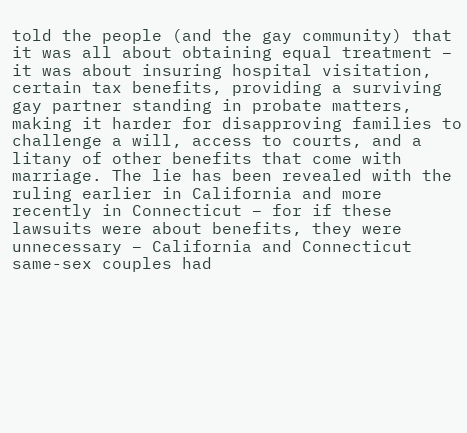told the people (and the gay community) that it was all about obtaining equal treatment – it was about insuring hospital visitation, certain tax benefits, providing a surviving gay partner standing in probate matters, making it harder for disapproving families to challenge a will, access to courts, and a litany of other benefits that come with marriage. The lie has been revealed with the ruling earlier in California and more recently in Connecticut – for if these lawsuits were about benefits, they were unnecessary – California and Connecticut same-sex couples had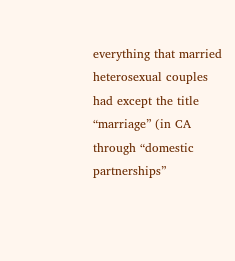everything that married heterosexual couples had except the title “marriage” (in CA through “domestic partnerships”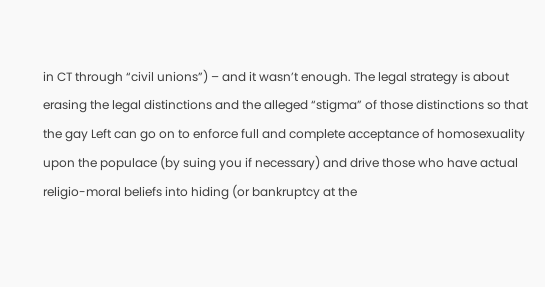in CT through “civil unions”) – and it wasn’t enough. The legal strategy is about erasing the legal distinctions and the alleged “stigma” of those distinctions so that the gay Left can go on to enforce full and complete acceptance of homosexuality upon the populace (by suing you if necessary) and drive those who have actual religio-moral beliefs into hiding (or bankruptcy at the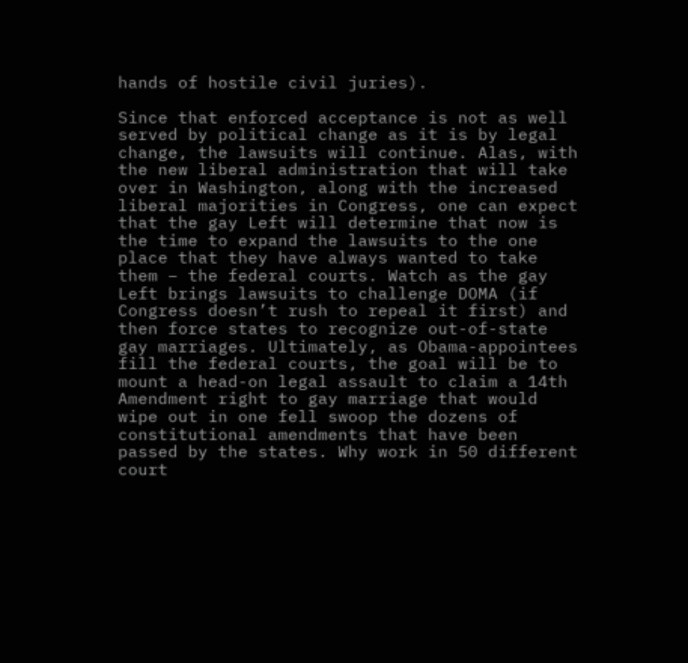hands of hostile civil juries).

Since that enforced acceptance is not as well served by political change as it is by legal change, the lawsuits will continue. Alas, with the new liberal administration that will take over in Washington, along with the increased liberal majorities in Congress, one can expect that the gay Left will determine that now is the time to expand the lawsuits to the one place that they have always wanted to take them – the federal courts. Watch as the gay Left brings lawsuits to challenge DOMA (if Congress doesn’t rush to repeal it first) and then force states to recognize out-of-state gay marriages. Ultimately, as Obama-appointees fill the federal courts, the goal will be to mount a head-on legal assault to claim a 14th Amendment right to gay marriage that would wipe out in one fell swoop the dozens of constitutional amendments that have been passed by the states. Why work in 50 different court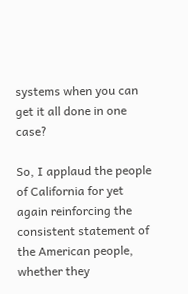systems when you can get it all done in one case?

So, I applaud the people of California for yet again reinforcing the consistent statement of the American people, whether they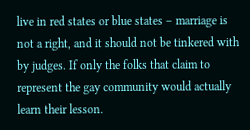live in red states or blue states – marriage is not a right, and it should not be tinkered with by judges. If only the folks that claim to represent the gay community would actually learn their lesson.